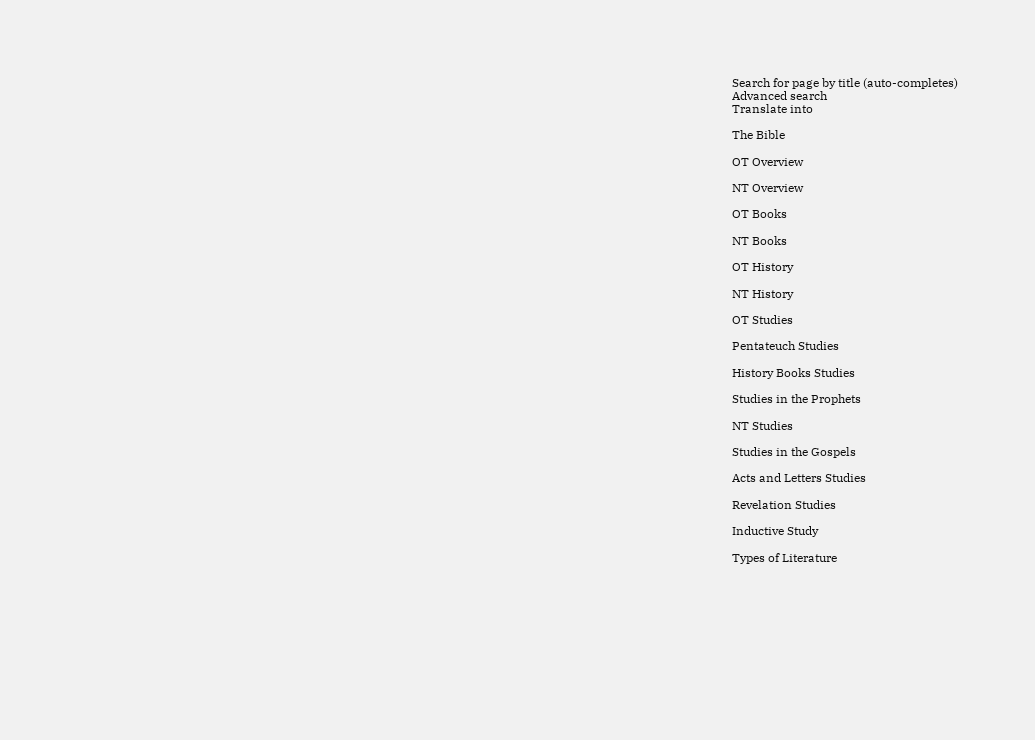Search for page by title (auto-completes)
Advanced search
Translate into

The Bible

OT Overview

NT Overview

OT Books

NT Books

OT History

NT History

OT Studies

Pentateuch Studies

History Books Studies

Studies in the Prophets

NT Studies

Studies in the Gospels

Acts and Letters Studies

Revelation Studies

Inductive Study

Types of Literature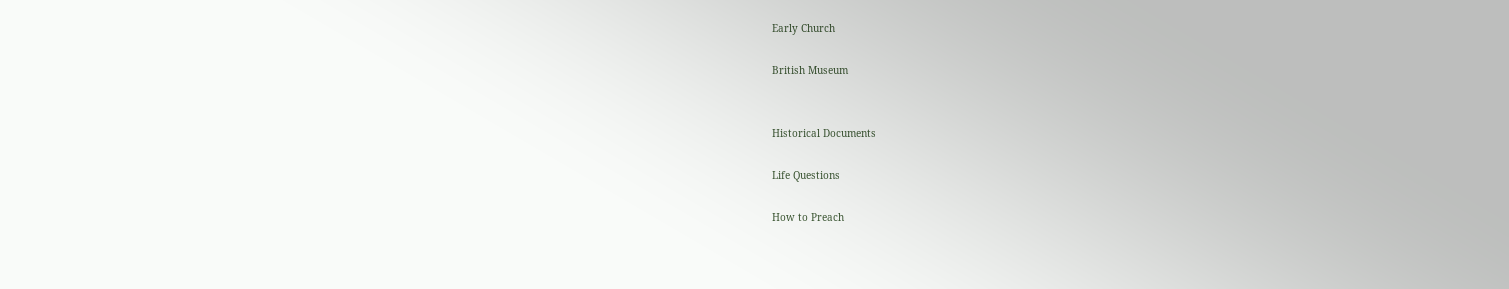Early Church

British Museum


Historical Documents

Life Questions

How to Preach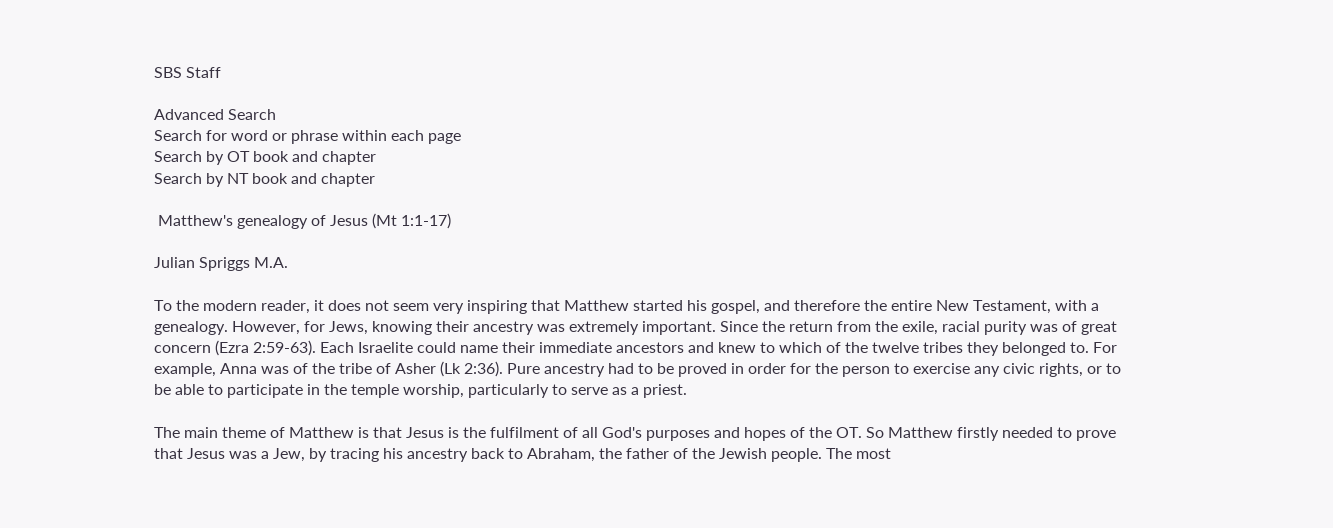SBS Staff

Advanced Search
Search for word or phrase within each page
Search by OT book and chapter
Search by NT book and chapter

 Matthew's genealogy of Jesus (Mt 1:1-17)

Julian Spriggs M.A.

To the modern reader, it does not seem very inspiring that Matthew started his gospel, and therefore the entire New Testament, with a genealogy. However, for Jews, knowing their ancestry was extremely important. Since the return from the exile, racial purity was of great concern (Ezra 2:59-63). Each Israelite could name their immediate ancestors and knew to which of the twelve tribes they belonged to. For example, Anna was of the tribe of Asher (Lk 2:36). Pure ancestry had to be proved in order for the person to exercise any civic rights, or to be able to participate in the temple worship, particularly to serve as a priest.

The main theme of Matthew is that Jesus is the fulfilment of all God's purposes and hopes of the OT. So Matthew firstly needed to prove that Jesus was a Jew, by tracing his ancestry back to Abraham, the father of the Jewish people. The most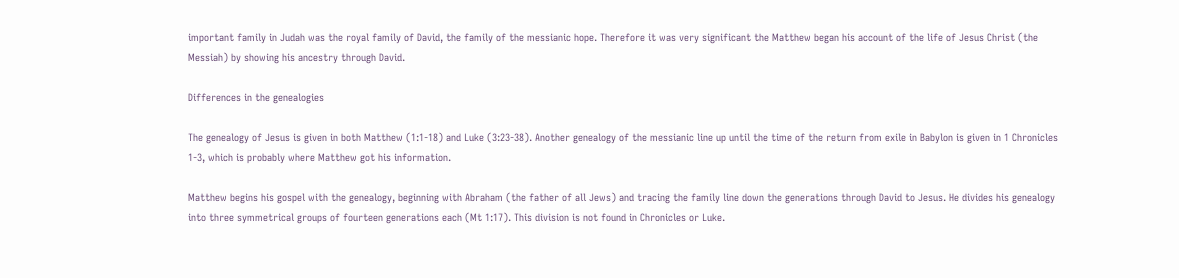important family in Judah was the royal family of David, the family of the messianic hope. Therefore it was very significant the Matthew began his account of the life of Jesus Christ (the Messiah) by showing his ancestry through David.

Differences in the genealogies

The genealogy of Jesus is given in both Matthew (1:1-18) and Luke (3:23-38). Another genealogy of the messianic line up until the time of the return from exile in Babylon is given in 1 Chronicles 1-3, which is probably where Matthew got his information.

Matthew begins his gospel with the genealogy, beginning with Abraham (the father of all Jews) and tracing the family line down the generations through David to Jesus. He divides his genealogy into three symmetrical groups of fourteen generations each (Mt 1:17). This division is not found in Chronicles or Luke.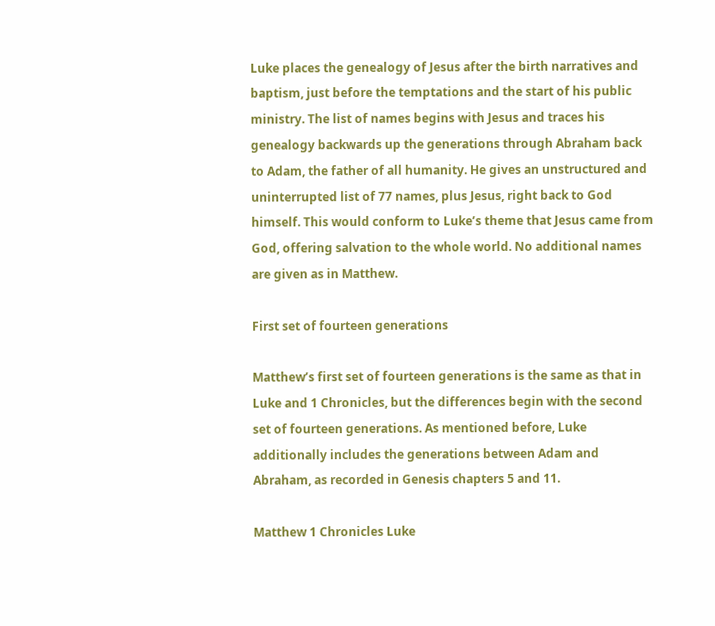Luke places the genealogy of Jesus after the birth narratives and baptism, just before the temptations and the start of his public ministry. The list of names begins with Jesus and traces his genealogy backwards up the generations through Abraham back to Adam, the father of all humanity. He gives an unstructured and uninterrupted list of 77 names, plus Jesus, right back to God himself. This would conform to Luke’s theme that Jesus came from God, offering salvation to the whole world. No additional names are given as in Matthew.

First set of fourteen generations

Matthew’s first set of fourteen generations is the same as that in Luke and 1 Chronicles, but the differences begin with the second set of fourteen generations. As mentioned before, Luke additionally includes the generations between Adam and Abraham, as recorded in Genesis chapters 5 and 11.

Matthew 1 Chronicles Luke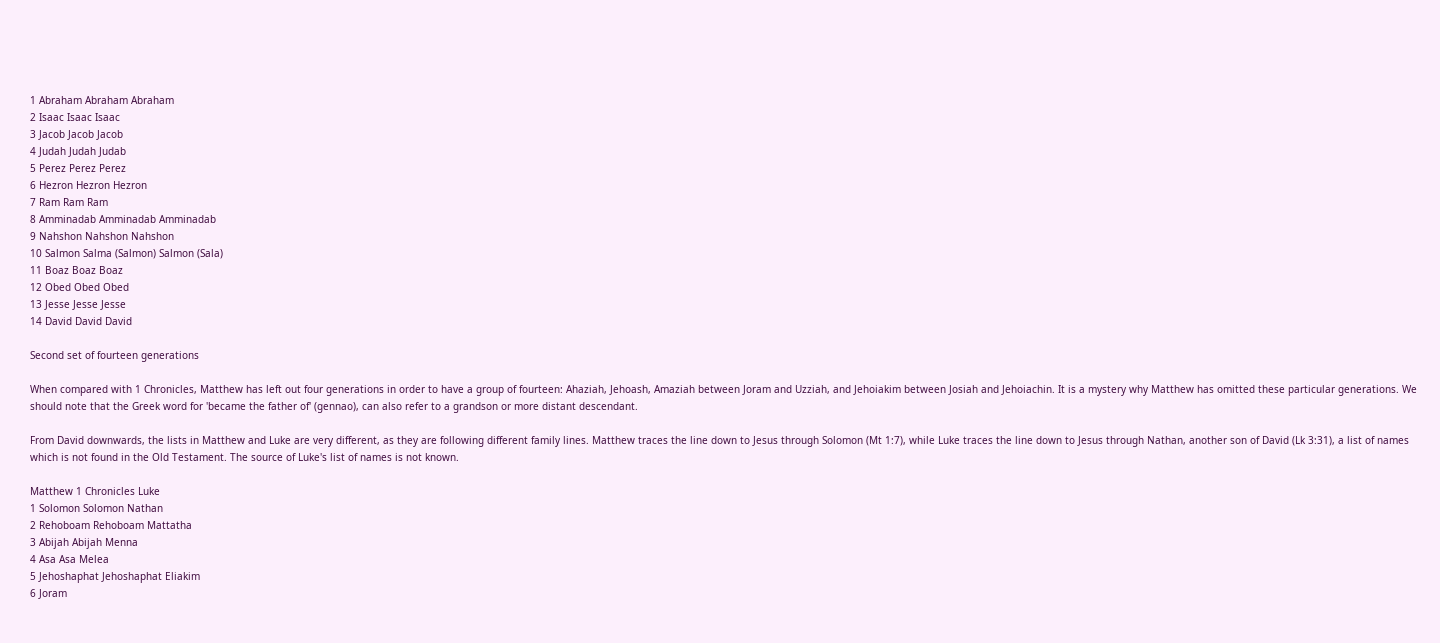1 Abraham Abraham Abraham
2 Isaac Isaac Isaac
3 Jacob Jacob Jacob
4 Judah Judah Judab
5 Perez Perez Perez
6 Hezron Hezron Hezron
7 Ram Ram Ram
8 Amminadab Amminadab Amminadab
9 Nahshon Nahshon Nahshon
10 Salmon Salma (Salmon) Salmon (Sala)
11 Boaz Boaz Boaz
12 Obed Obed Obed
13 Jesse Jesse Jesse
14 David David David

Second set of fourteen generations

When compared with 1 Chronicles, Matthew has left out four generations in order to have a group of fourteen: Ahaziah, Jehoash, Amaziah between Joram and Uzziah, and Jehoiakim between Josiah and Jehoiachin. It is a mystery why Matthew has omitted these particular generations. We should note that the Greek word for 'became the father of' (gennao), can also refer to a grandson or more distant descendant.

From David downwards, the lists in Matthew and Luke are very different, as they are following different family lines. Matthew traces the line down to Jesus through Solomon (Mt 1:7), while Luke traces the line down to Jesus through Nathan, another son of David (Lk 3:31), a list of names which is not found in the Old Testament. The source of Luke's list of names is not known.

Matthew 1 Chronicles Luke
1 Solomon Solomon Nathan
2 Rehoboam Rehoboam Mattatha
3 Abijah Abijah Menna
4 Asa Asa Melea
5 Jehoshaphat Jehoshaphat Eliakim
6 Joram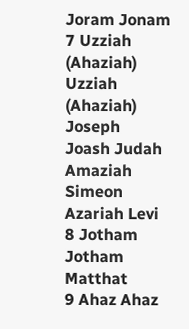Joram Jonam
7 Uzziah (Ahaziah) Uzziah (Ahaziah) Joseph
Joash Judah
Amaziah Simeon
Azariah Levi
8 Jotham Jotham Matthat
9 Ahaz Ahaz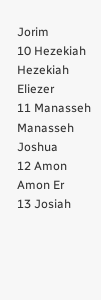Jorim
10 Hezekiah Hezekiah Eliezer
11 Manasseh Manasseh Joshua
12 Amon Amon Er
13 Josiah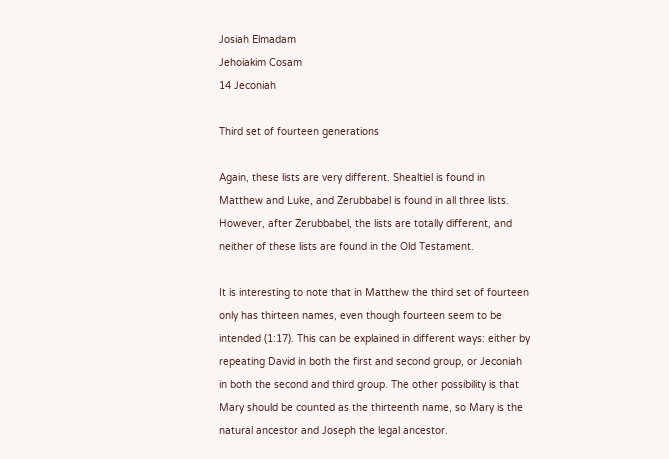Josiah Elmadam
Jehoiakim Cosam
14 Jeconiah

Third set of fourteen generations

Again, these lists are very different. Shealtiel is found in Matthew and Luke, and Zerubbabel is found in all three lists. However, after Zerubbabel, the lists are totally different, and neither of these lists are found in the Old Testament.

It is interesting to note that in Matthew the third set of fourteen only has thirteen names, even though fourteen seem to be intended (1:17). This can be explained in different ways: either by repeating David in both the first and second group, or Jeconiah in both the second and third group. The other possibility is that Mary should be counted as the thirteenth name, so Mary is the natural ancestor and Joseph the legal ancestor.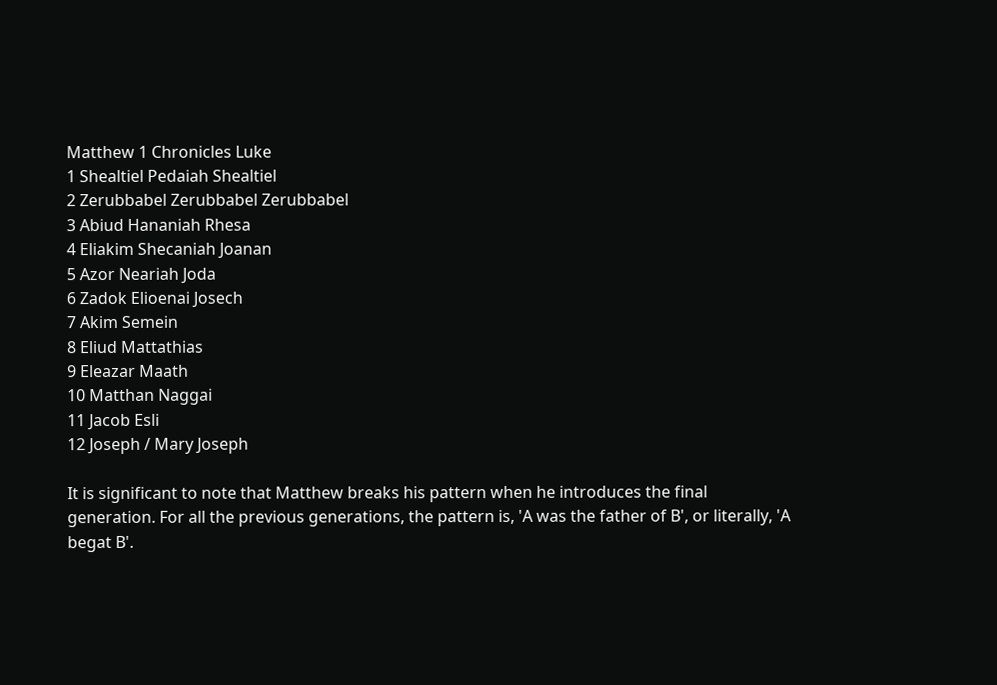Matthew 1 Chronicles Luke
1 Shealtiel Pedaiah Shealtiel
2 Zerubbabel Zerubbabel Zerubbabel
3 Abiud Hananiah Rhesa
4 Eliakim Shecaniah Joanan
5 Azor Neariah Joda
6 Zadok Elioenai Josech
7 Akim Semein
8 Eliud Mattathias
9 Eleazar Maath
10 Matthan Naggai
11 Jacob Esli
12 Joseph / Mary Joseph

It is significant to note that Matthew breaks his pattern when he introduces the final generation. For all the previous generations, the pattern is, 'A was the father of B', or literally, 'A begat B'.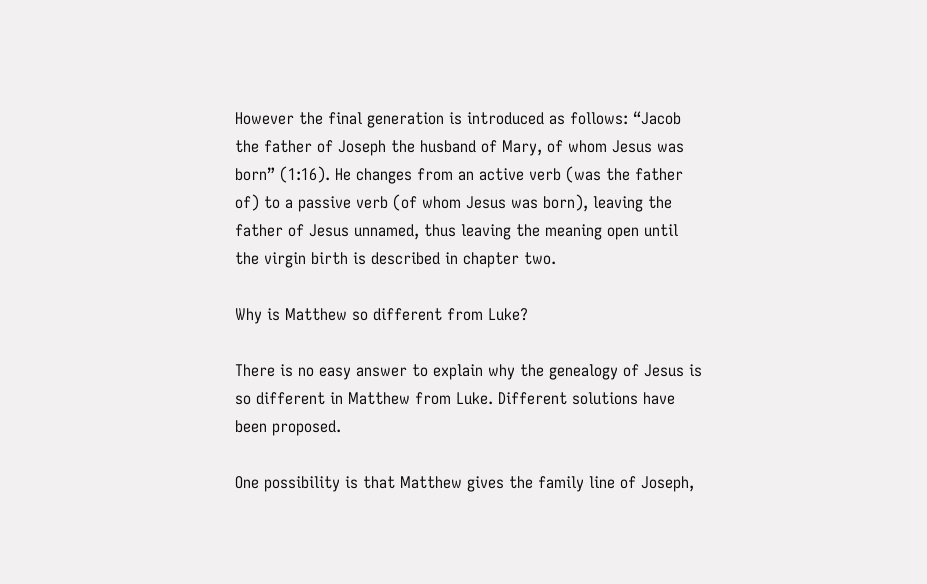However the final generation is introduced as follows: “Jacob the father of Joseph the husband of Mary, of whom Jesus was born” (1:16). He changes from an active verb (was the father of) to a passive verb (of whom Jesus was born), leaving the father of Jesus unnamed, thus leaving the meaning open until the virgin birth is described in chapter two.

Why is Matthew so different from Luke?

There is no easy answer to explain why the genealogy of Jesus is so different in Matthew from Luke. Different solutions have been proposed.

One possibility is that Matthew gives the family line of Joseph,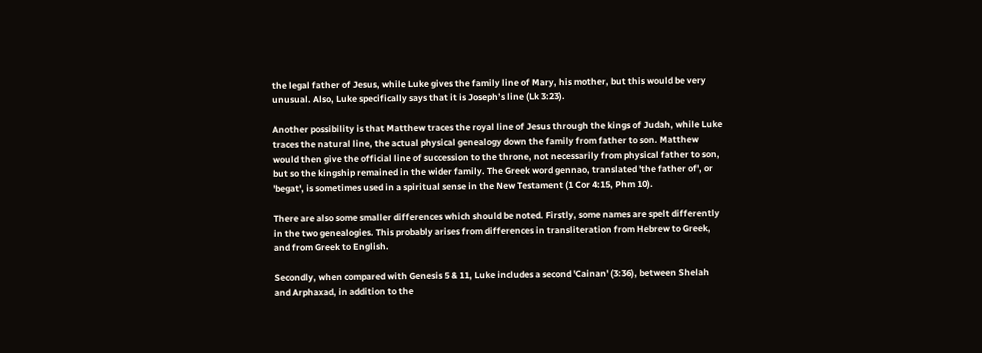the legal father of Jesus, while Luke gives the family line of Mary, his mother, but this would be very unusual. Also, Luke specifically says that it is Joseph’s line (Lk 3:23).

Another possibility is that Matthew traces the royal line of Jesus through the kings of Judah, while Luke traces the natural line, the actual physical genealogy down the family from father to son. Matthew would then give the official line of succession to the throne, not necessarily from physical father to son, but so the kingship remained in the wider family. The Greek word gennao, translated 'the father of', or 'begat', is sometimes used in a spiritual sense in the New Testament (1 Cor 4:15, Phm 10).

There are also some smaller differences which should be noted. Firstly, some names are spelt differently in the two genealogies. This probably arises from differences in transliteration from Hebrew to Greek, and from Greek to English.

Secondly, when compared with Genesis 5 & 11, Luke includes a second 'Cainan' (3:36), between Shelah and Arphaxad, in addition to the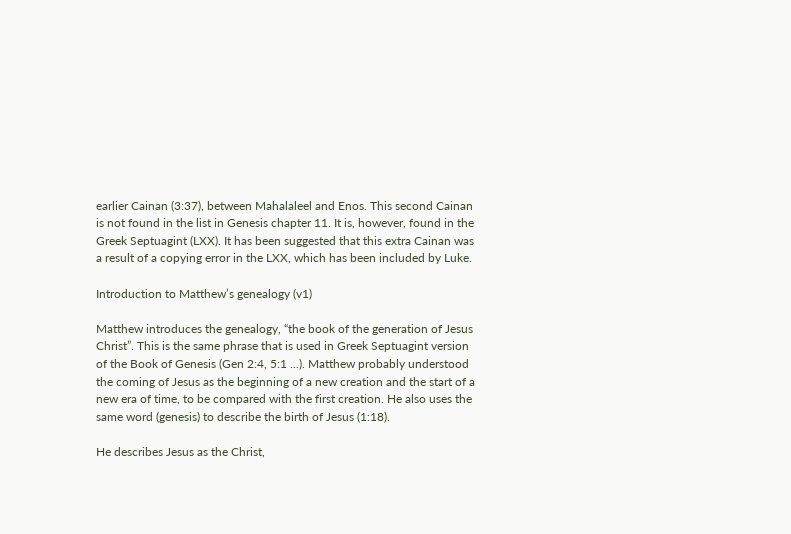earlier Cainan (3:37), between Mahalaleel and Enos. This second Cainan is not found in the list in Genesis chapter 11. It is, however, found in the Greek Septuagint (LXX). It has been suggested that this extra Cainan was a result of a copying error in the LXX, which has been included by Luke.

Introduction to Matthew’s genealogy (v1)

Matthew introduces the genealogy, “the book of the generation of Jesus Christ”. This is the same phrase that is used in Greek Septuagint version of the Book of Genesis (Gen 2:4, 5:1 ...). Matthew probably understood the coming of Jesus as the beginning of a new creation and the start of a new era of time, to be compared with the first creation. He also uses the same word (genesis) to describe the birth of Jesus (1:18).

He describes Jesus as the Christ,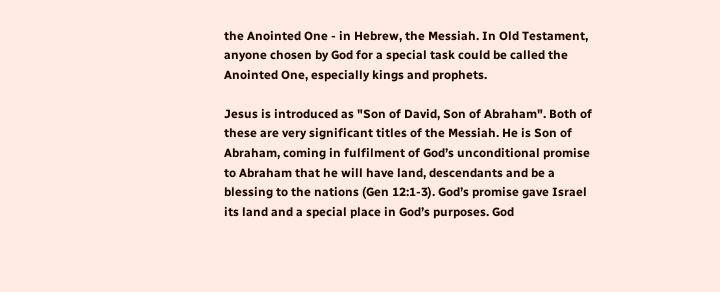the Anointed One - in Hebrew, the Messiah. In Old Testament, anyone chosen by God for a special task could be called the Anointed One, especially kings and prophets.

Jesus is introduced as "Son of David, Son of Abraham". Both of these are very significant titles of the Messiah. He is Son of Abraham, coming in fulfilment of God’s unconditional promise to Abraham that he will have land, descendants and be a blessing to the nations (Gen 12:1-3). God’s promise gave Israel its land and a special place in God’s purposes. God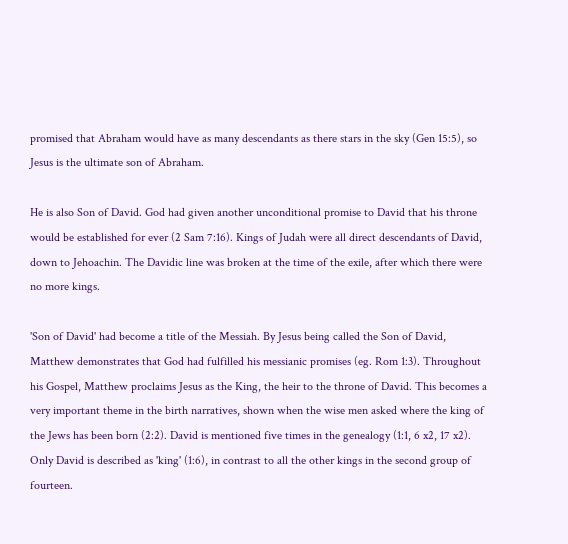promised that Abraham would have as many descendants as there stars in the sky (Gen 15:5), so Jesus is the ultimate son of Abraham.

He is also Son of David. God had given another unconditional promise to David that his throne would be established for ever (2 Sam 7:16). Kings of Judah were all direct descendants of David, down to Jehoachin. The Davidic line was broken at the time of the exile, after which there were no more kings.

'Son of David' had become a title of the Messiah. By Jesus being called the Son of David, Matthew demonstrates that God had fulfilled his messianic promises (eg. Rom 1:3). Throughout his Gospel, Matthew proclaims Jesus as the King, the heir to the throne of David. This becomes a very important theme in the birth narratives, shown when the wise men asked where the king of the Jews has been born (2:2). David is mentioned five times in the genealogy (1:1, 6 x2, 17 x2). Only David is described as 'king' (1:6), in contrast to all the other kings in the second group of fourteen.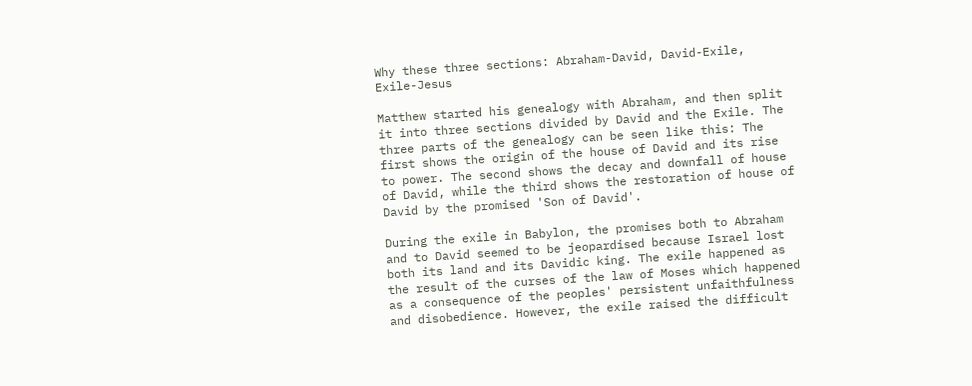Why these three sections: Abraham-David, David-Exile, Exile-Jesus

Matthew started his genealogy with Abraham, and then split it into three sections divided by David and the Exile. The three parts of the genealogy can be seen like this: The first shows the origin of the house of David and its rise to power. The second shows the decay and downfall of house of David, while the third shows the restoration of house of David by the promised 'Son of David'.

During the exile in Babylon, the promises both to Abraham and to David seemed to be jeopardised because Israel lost both its land and its Davidic king. The exile happened as the result of the curses of the law of Moses which happened as a consequence of the peoples' persistent unfaithfulness and disobedience. However, the exile raised the difficult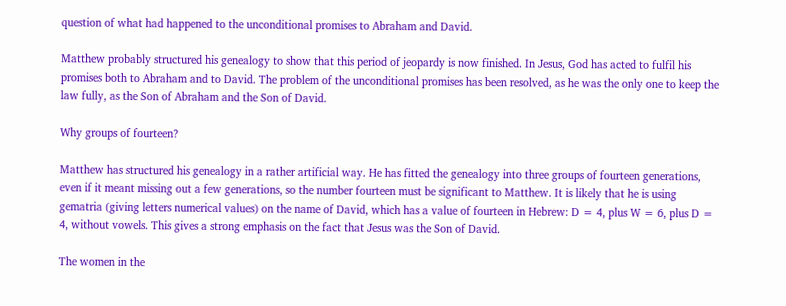question of what had happened to the unconditional promises to Abraham and David.

Matthew probably structured his genealogy to show that this period of jeopardy is now finished. In Jesus, God has acted to fulfil his promises both to Abraham and to David. The problem of the unconditional promises has been resolved, as he was the only one to keep the law fully, as the Son of Abraham and the Son of David.

Why groups of fourteen?

Matthew has structured his genealogy in a rather artificial way. He has fitted the genealogy into three groups of fourteen generations, even if it meant missing out a few generations, so the number fourteen must be significant to Matthew. It is likely that he is using gematria (giving letters numerical values) on the name of David, which has a value of fourteen in Hebrew: D = 4, plus W = 6, plus D = 4, without vowels. This gives a strong emphasis on the fact that Jesus was the Son of David.

The women in the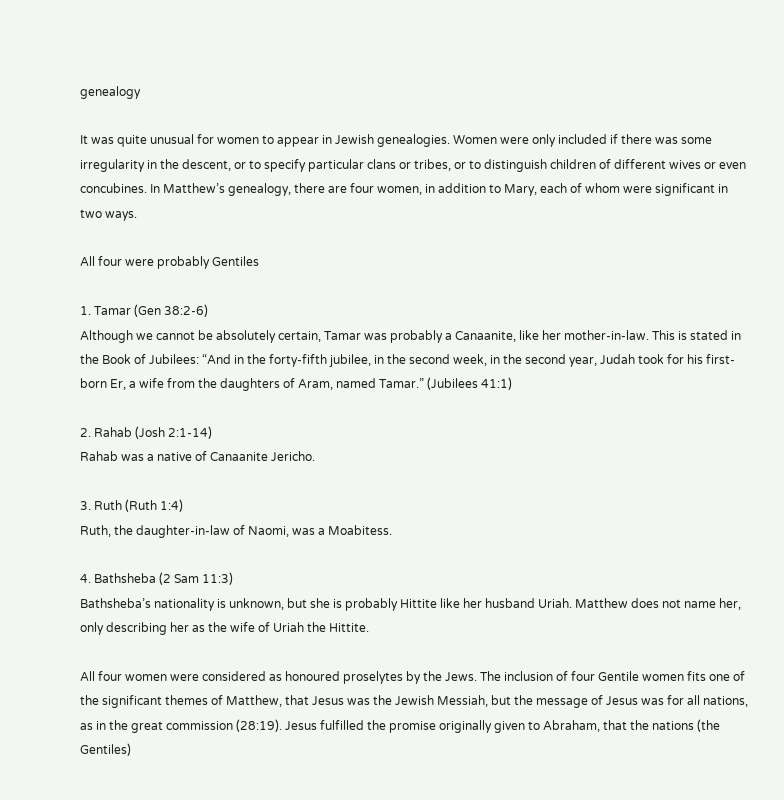genealogy

It was quite unusual for women to appear in Jewish genealogies. Women were only included if there was some irregularity in the descent, or to specify particular clans or tribes, or to distinguish children of different wives or even concubines. In Matthew’s genealogy, there are four women, in addition to Mary, each of whom were significant in two ways.

All four were probably Gentiles

1. Tamar (Gen 38:2-6)
Although we cannot be absolutely certain, Tamar was probably a Canaanite, like her mother-in-law. This is stated in the Book of Jubilees: “And in the forty-fifth jubilee, in the second week, in the second year, Judah took for his first-born Er, a wife from the daughters of Aram, named Tamar.” (Jubilees 41:1)

2. Rahab (Josh 2:1-14)
Rahab was a native of Canaanite Jericho.

3. Ruth (Ruth 1:4)
Ruth, the daughter-in-law of Naomi, was a Moabitess.

4. Bathsheba (2 Sam 11:3)
Bathsheba’s nationality is unknown, but she is probably Hittite like her husband Uriah. Matthew does not name her, only describing her as the wife of Uriah the Hittite.

All four women were considered as honoured proselytes by the Jews. The inclusion of four Gentile women fits one of the significant themes of Matthew, that Jesus was the Jewish Messiah, but the message of Jesus was for all nations, as in the great commission (28:19). Jesus fulfilled the promise originally given to Abraham, that the nations (the Gentiles)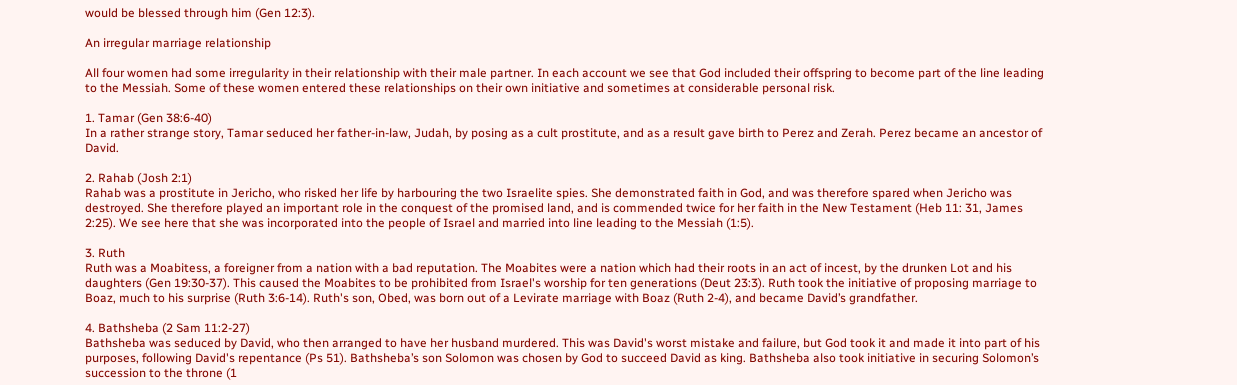would be blessed through him (Gen 12:3).

An irregular marriage relationship

All four women had some irregularity in their relationship with their male partner. In each account we see that God included their offspring to become part of the line leading to the Messiah. Some of these women entered these relationships on their own initiative and sometimes at considerable personal risk.

1. Tamar (Gen 38:6-40)
In a rather strange story, Tamar seduced her father-in-law, Judah, by posing as a cult prostitute, and as a result gave birth to Perez and Zerah. Perez became an ancestor of David.

2. Rahab (Josh 2:1)
Rahab was a prostitute in Jericho, who risked her life by harbouring the two Israelite spies. She demonstrated faith in God, and was therefore spared when Jericho was destroyed. She therefore played an important role in the conquest of the promised land, and is commended twice for her faith in the New Testament (Heb 11: 31, James 2:25). We see here that she was incorporated into the people of Israel and married into line leading to the Messiah (1:5).

3. Ruth
Ruth was a Moabitess, a foreigner from a nation with a bad reputation. The Moabites were a nation which had their roots in an act of incest, by the drunken Lot and his daughters (Gen 19:30-37). This caused the Moabites to be prohibited from Israel's worship for ten generations (Deut 23:3). Ruth took the initiative of proposing marriage to Boaz, much to his surprise (Ruth 3:6-14). Ruth's son, Obed, was born out of a Levirate marriage with Boaz (Ruth 2-4), and became David’s grandfather.

4. Bathsheba (2 Sam 11:2-27)
Bathsheba was seduced by David, who then arranged to have her husband murdered. This was David's worst mistake and failure, but God took it and made it into part of his purposes, following David's repentance (Ps 51). Bathsheba’s son Solomon was chosen by God to succeed David as king. Bathsheba also took initiative in securing Solomon’s succession to the throne (1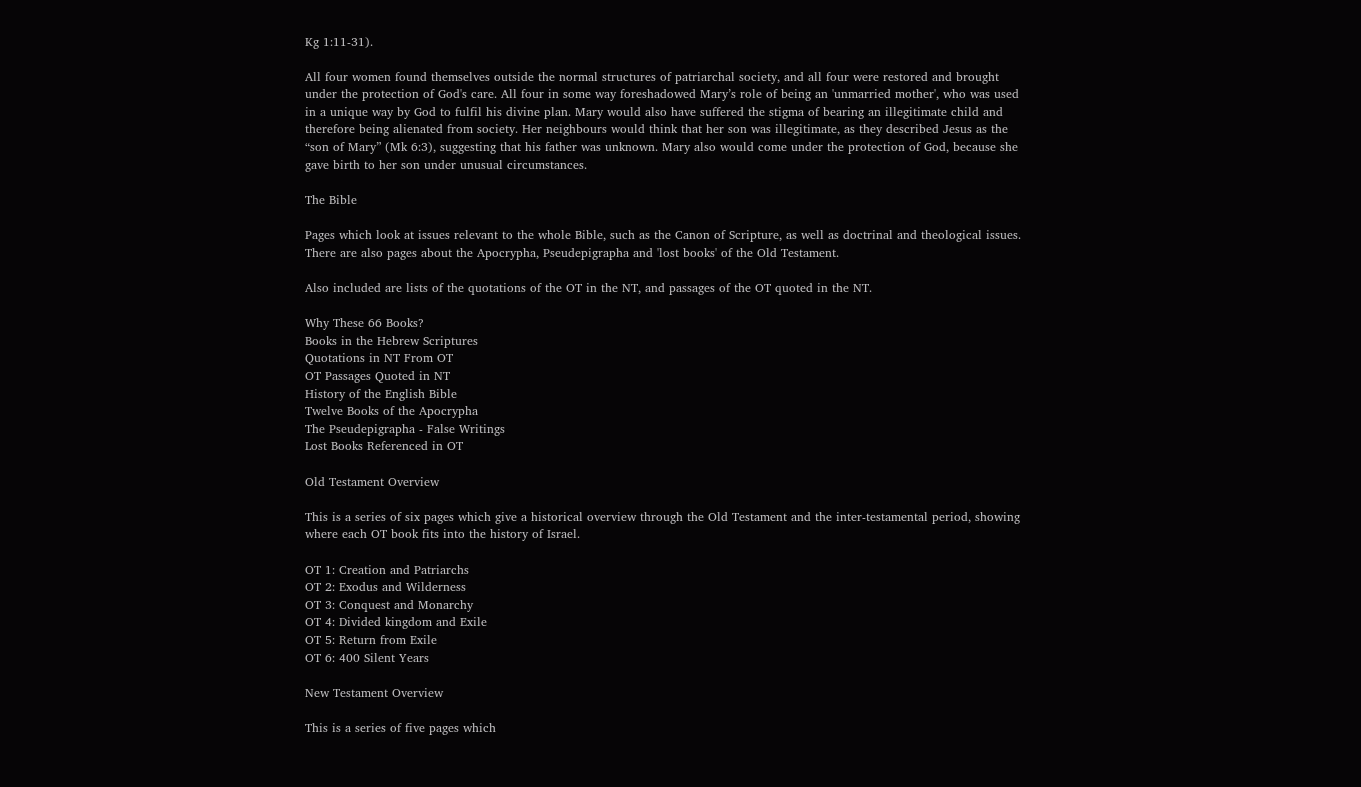Kg 1:11-31).

All four women found themselves outside the normal structures of patriarchal society, and all four were restored and brought under the protection of God's care. All four in some way foreshadowed Mary’s role of being an 'unmarried mother', who was used in a unique way by God to fulfil his divine plan. Mary would also have suffered the stigma of bearing an illegitimate child and therefore being alienated from society. Her neighbours would think that her son was illegitimate, as they described Jesus as the “son of Mary” (Mk 6:3), suggesting that his father was unknown. Mary also would come under the protection of God, because she gave birth to her son under unusual circumstances.

The Bible

Pages which look at issues relevant to the whole Bible, such as the Canon of Scripture, as well as doctrinal and theological issues. There are also pages about the Apocrypha, Pseudepigrapha and 'lost books' of the Old Testament.

Also included are lists of the quotations of the OT in the NT, and passages of the OT quoted in the NT.

Why These 66 Books?
Books in the Hebrew Scriptures
Quotations in NT From OT
OT Passages Quoted in NT
History of the English Bible
Twelve Books of the Apocrypha
The Pseudepigrapha - False Writings
Lost Books Referenced in OT

Old Testament Overview

This is a series of six pages which give a historical overview through the Old Testament and the inter-testamental period, showing where each OT book fits into the history of Israel.

OT 1: Creation and Patriarchs
OT 2: Exodus and Wilderness
OT 3: Conquest and Monarchy
OT 4: Divided kingdom and Exile
OT 5: Return from Exile
OT 6: 400 Silent Years

New Testament Overview

This is a series of five pages which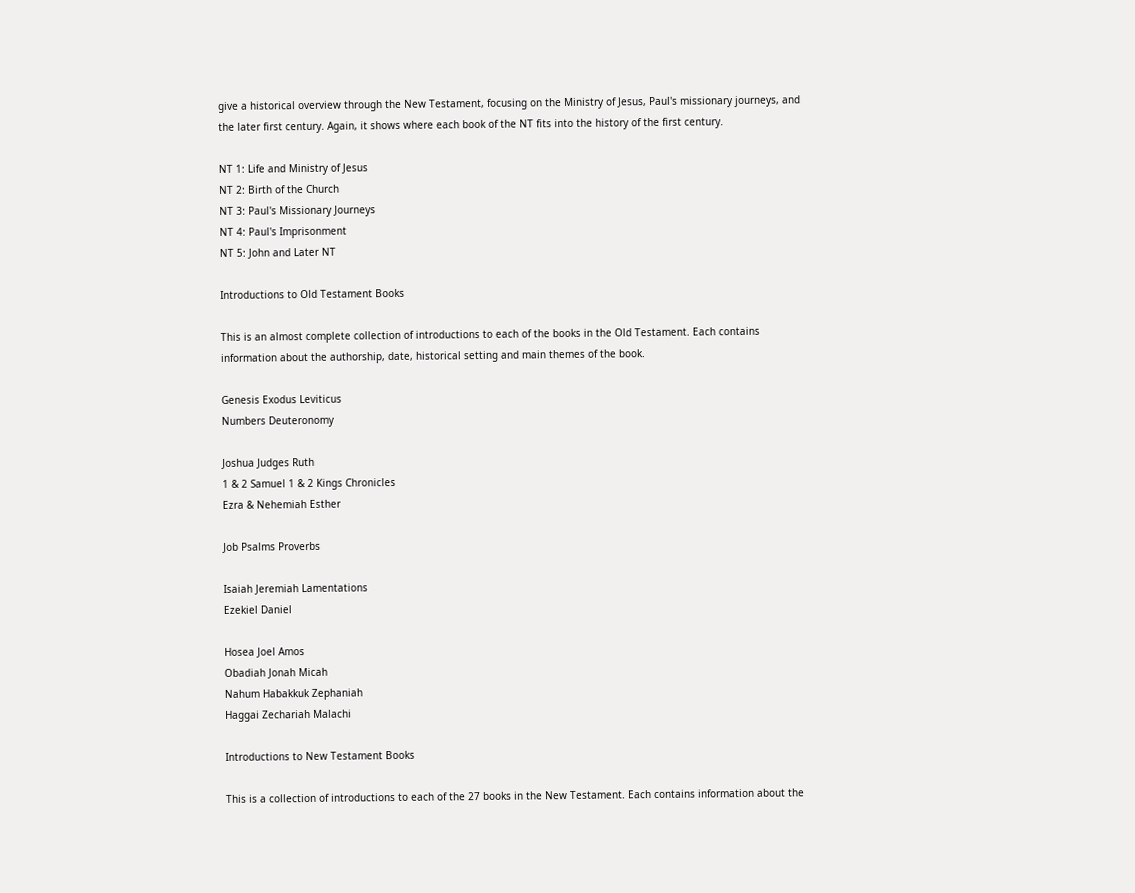give a historical overview through the New Testament, focusing on the Ministry of Jesus, Paul's missionary journeys, and the later first century. Again, it shows where each book of the NT fits into the history of the first century.

NT 1: Life and Ministry of Jesus
NT 2: Birth of the Church
NT 3: Paul's Missionary Journeys
NT 4: Paul's Imprisonment
NT 5: John and Later NT

Introductions to Old Testament Books

This is an almost complete collection of introductions to each of the books in the Old Testament. Each contains information about the authorship, date, historical setting and main themes of the book.

Genesis Exodus Leviticus
Numbers Deuteronomy

Joshua Judges Ruth
1 & 2 Samuel 1 & 2 Kings Chronicles
Ezra & Nehemiah Esther

Job Psalms Proverbs

Isaiah Jeremiah Lamentations
Ezekiel Daniel

Hosea Joel Amos
Obadiah Jonah Micah
Nahum Habakkuk Zephaniah
Haggai Zechariah Malachi

Introductions to New Testament Books

This is a collection of introductions to each of the 27 books in the New Testament. Each contains information about the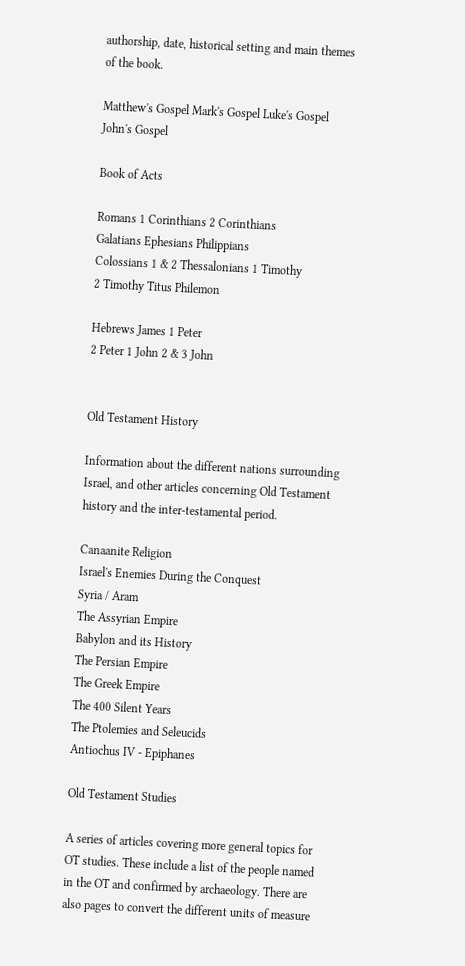authorship, date, historical setting and main themes of the book.

Matthew's Gospel Mark's Gospel Luke's Gospel
John's Gospel

Book of Acts

Romans 1 Corinthians 2 Corinthians
Galatians Ephesians Philippians
Colossians 1 & 2 Thessalonians 1 Timothy
2 Timothy Titus Philemon

Hebrews James 1 Peter
2 Peter 1 John 2 & 3 John


Old Testament History

Information about the different nations surrounding Israel, and other articles concerning Old Testament history and the inter-testamental period.

Canaanite Religion
Israel's Enemies During the Conquest
Syria / Aram
The Assyrian Empire
Babylon and its History
The Persian Empire
The Greek Empire
The 400 Silent Years
The Ptolemies and Seleucids
Antiochus IV - Epiphanes

Old Testament Studies

A series of articles covering more general topics for OT studies. These include a list of the people named in the OT and confirmed by archaeology. There are also pages to convert the different units of measure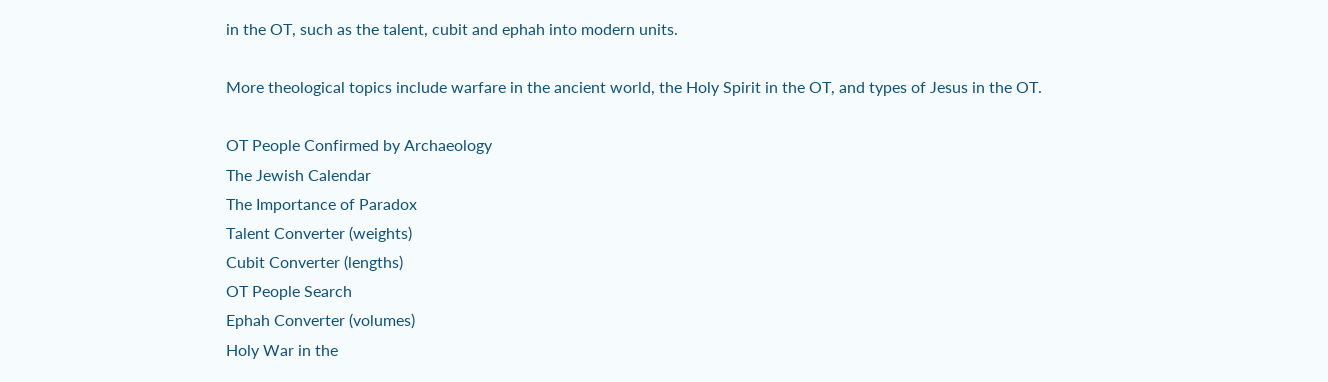in the OT, such as the talent, cubit and ephah into modern units.

More theological topics include warfare in the ancient world, the Holy Spirit in the OT, and types of Jesus in the OT.

OT People Confirmed by Archaeology
The Jewish Calendar
The Importance of Paradox
Talent Converter (weights)
Cubit Converter (lengths)
OT People Search
Ephah Converter (volumes)
Holy War in the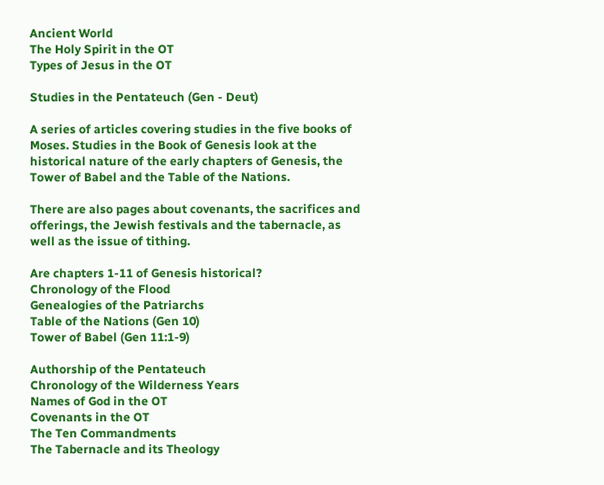Ancient World
The Holy Spirit in the OT
Types of Jesus in the OT

Studies in the Pentateuch (Gen - Deut)

A series of articles covering studies in the five books of Moses. Studies in the Book of Genesis look at the historical nature of the early chapters of Genesis, the Tower of Babel and the Table of the Nations.

There are also pages about covenants, the sacrifices and offerings, the Jewish festivals and the tabernacle, as well as the issue of tithing.

Are chapters 1-11 of Genesis historical?
Chronology of the Flood
Genealogies of the Patriarchs
Table of the Nations (Gen 10)
Tower of Babel (Gen 11:1-9)

Authorship of the Pentateuch
Chronology of the Wilderness Years
Names of God in the OT
Covenants in the OT
The Ten Commandments
The Tabernacle and its Theology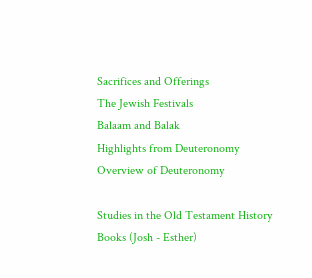Sacrifices and Offerings
The Jewish Festivals
Balaam and Balak
Highlights from Deuteronomy
Overview of Deuteronomy

Studies in the Old Testament History Books (Josh - Esther)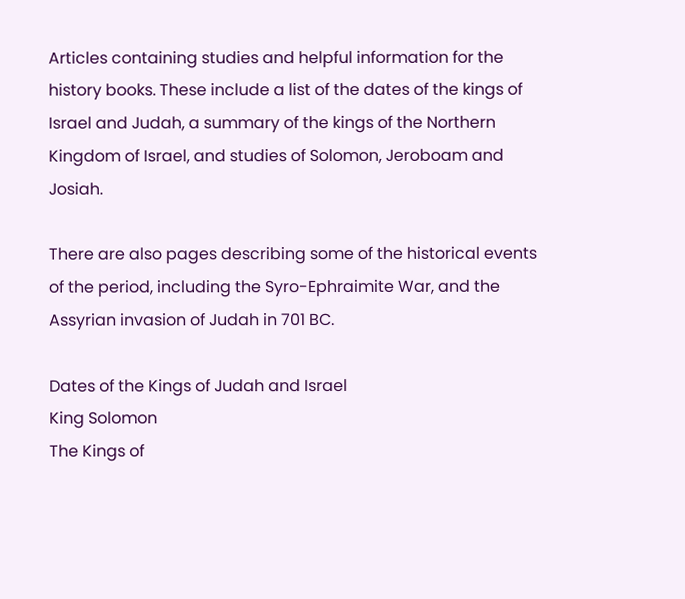Articles containing studies and helpful information for the history books. These include a list of the dates of the kings of Israel and Judah, a summary of the kings of the Northern Kingdom of Israel, and studies of Solomon, Jeroboam and Josiah.

There are also pages describing some of the historical events of the period, including the Syro-Ephraimite War, and the Assyrian invasion of Judah in 701 BC.

Dates of the Kings of Judah and Israel
King Solomon
The Kings of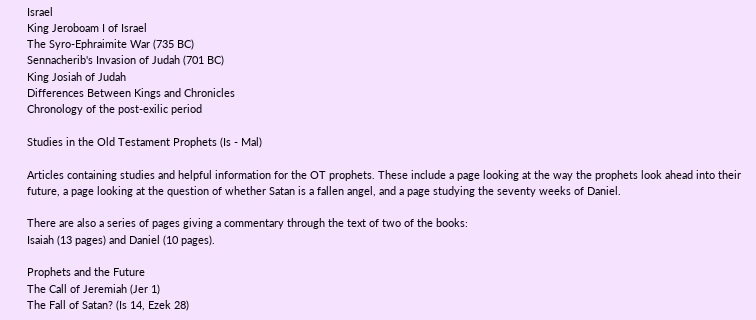Israel
King Jeroboam I of Israel
The Syro-Ephraimite War (735 BC)
Sennacherib's Invasion of Judah (701 BC)
King Josiah of Judah
Differences Between Kings and Chronicles
Chronology of the post-exilic period

Studies in the Old Testament Prophets (Is - Mal)

Articles containing studies and helpful information for the OT prophets. These include a page looking at the way the prophets look ahead into their future, a page looking at the question of whether Satan is a fallen angel, and a page studying the seventy weeks of Daniel.

There are also a series of pages giving a commentary through the text of two of the books:
Isaiah (13 pages) and Daniel (10 pages).

Prophets and the Future
The Call of Jeremiah (Jer 1)
The Fall of Satan? (Is 14, Ezek 28)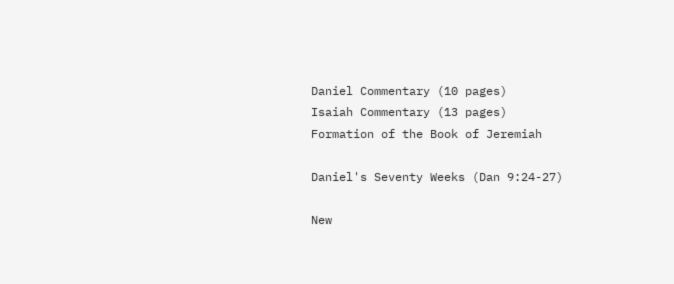Daniel Commentary (10 pages)
Isaiah Commentary (13 pages)
Formation of the Book of Jeremiah

Daniel's Seventy Weeks (Dan 9:24-27)

New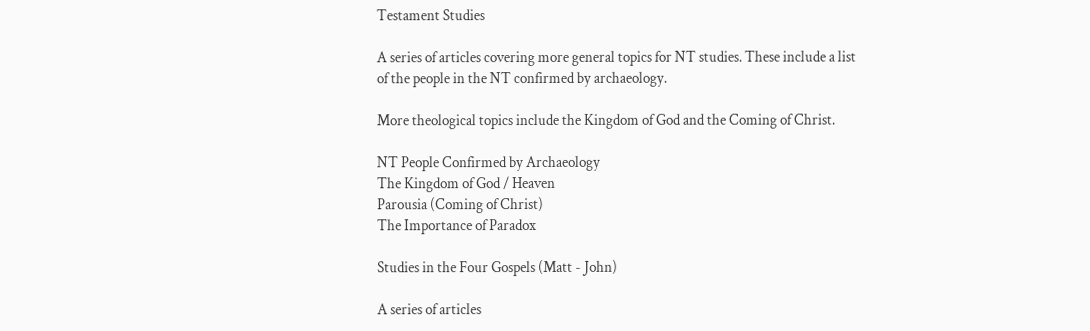Testament Studies

A series of articles covering more general topics for NT studies. These include a list of the people in the NT confirmed by archaeology.

More theological topics include the Kingdom of God and the Coming of Christ.

NT People Confirmed by Archaeology
The Kingdom of God / Heaven
Parousia (Coming of Christ)
The Importance of Paradox

Studies in the Four Gospels (Matt - John)

A series of articles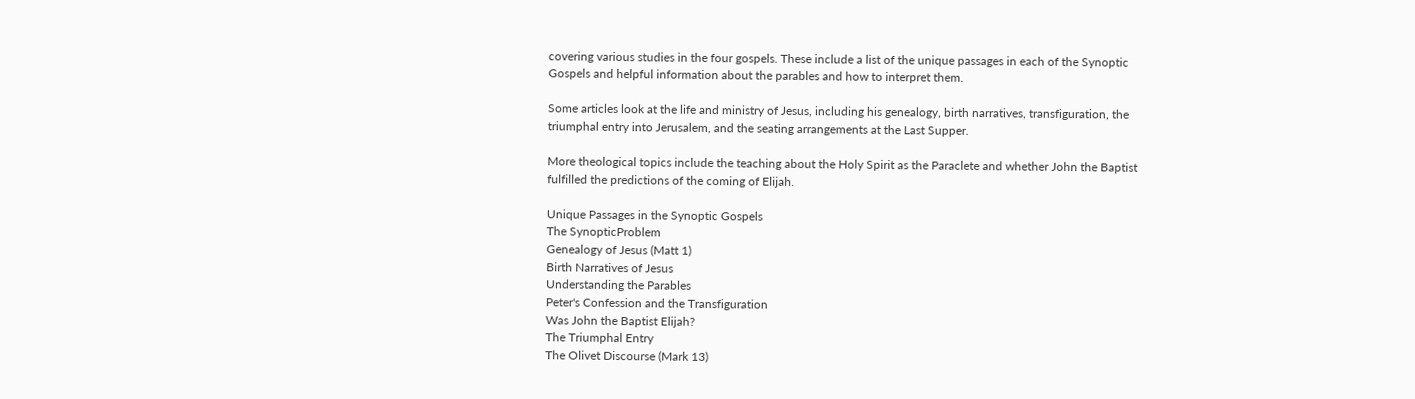covering various studies in the four gospels. These include a list of the unique passages in each of the Synoptic Gospels and helpful information about the parables and how to interpret them.

Some articles look at the life and ministry of Jesus, including his genealogy, birth narratives, transfiguration, the triumphal entry into Jerusalem, and the seating arrangements at the Last Supper.

More theological topics include the teaching about the Holy Spirit as the Paraclete and whether John the Baptist fulfilled the predictions of the coming of Elijah.

Unique Passages in the Synoptic Gospels
The SynopticProblem
Genealogy of Jesus (Matt 1)
Birth Narratives of Jesus
Understanding the Parables
Peter's Confession and the Transfiguration
Was John the Baptist Elijah?
The Triumphal Entry
The Olivet Discourse (Mark 13)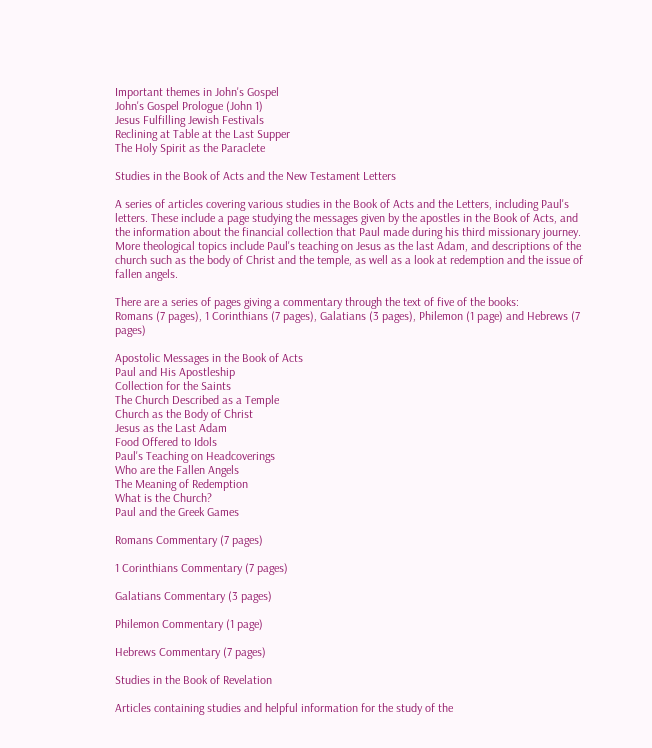Important themes in John's Gospel
John's Gospel Prologue (John 1)
Jesus Fulfilling Jewish Festivals
Reclining at Table at the Last Supper
The Holy Spirit as the Paraclete

Studies in the Book of Acts and the New Testament Letters

A series of articles covering various studies in the Book of Acts and the Letters, including Paul's letters. These include a page studying the messages given by the apostles in the Book of Acts, and the information about the financial collection that Paul made during his third missionary journey. More theological topics include Paul's teaching on Jesus as the last Adam, and descriptions of the church such as the body of Christ and the temple, as well as a look at redemption and the issue of fallen angels.

There are a series of pages giving a commentary through the text of five of the books:
Romans (7 pages), 1 Corinthians (7 pages), Galatians (3 pages), Philemon (1 page) and Hebrews (7 pages)

Apostolic Messages in the Book of Acts
Paul and His Apostleship
Collection for the Saints
The Church Described as a Temple
Church as the Body of Christ
Jesus as the Last Adam
Food Offered to Idols
Paul's Teaching on Headcoverings
Who are the Fallen Angels
The Meaning of Redemption
What is the Church?
Paul and the Greek Games

Romans Commentary (7 pages)

1 Corinthians Commentary (7 pages)

Galatians Commentary (3 pages)

Philemon Commentary (1 page)

Hebrews Commentary (7 pages)

Studies in the Book of Revelation

Articles containing studies and helpful information for the study of the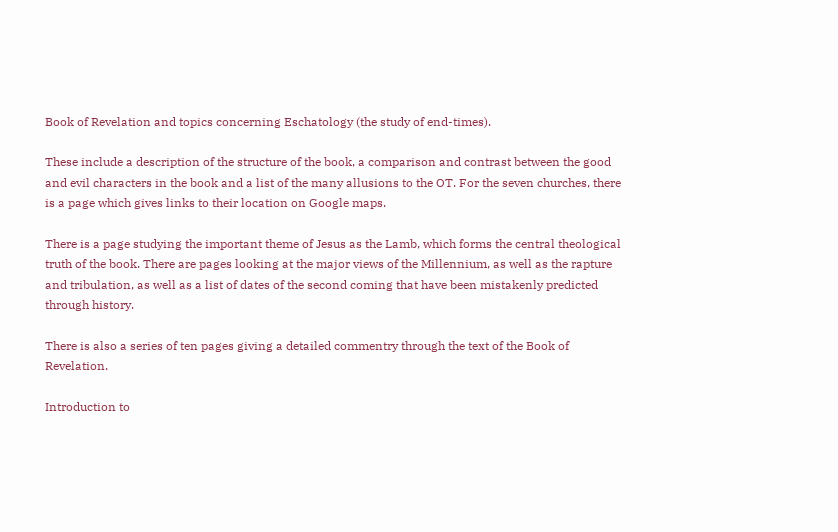Book of Revelation and topics concerning Eschatology (the study of end-times).

These include a description of the structure of the book, a comparison and contrast between the good and evil characters in the book and a list of the many allusions to the OT. For the seven churches, there is a page which gives links to their location on Google maps.

There is a page studying the important theme of Jesus as the Lamb, which forms the central theological truth of the book. There are pages looking at the major views of the Millennium, as well as the rapture and tribulation, as well as a list of dates of the second coming that have been mistakenly predicted through history.

There is also a series of ten pages giving a detailed commentry through the text of the Book of Revelation.

Introduction to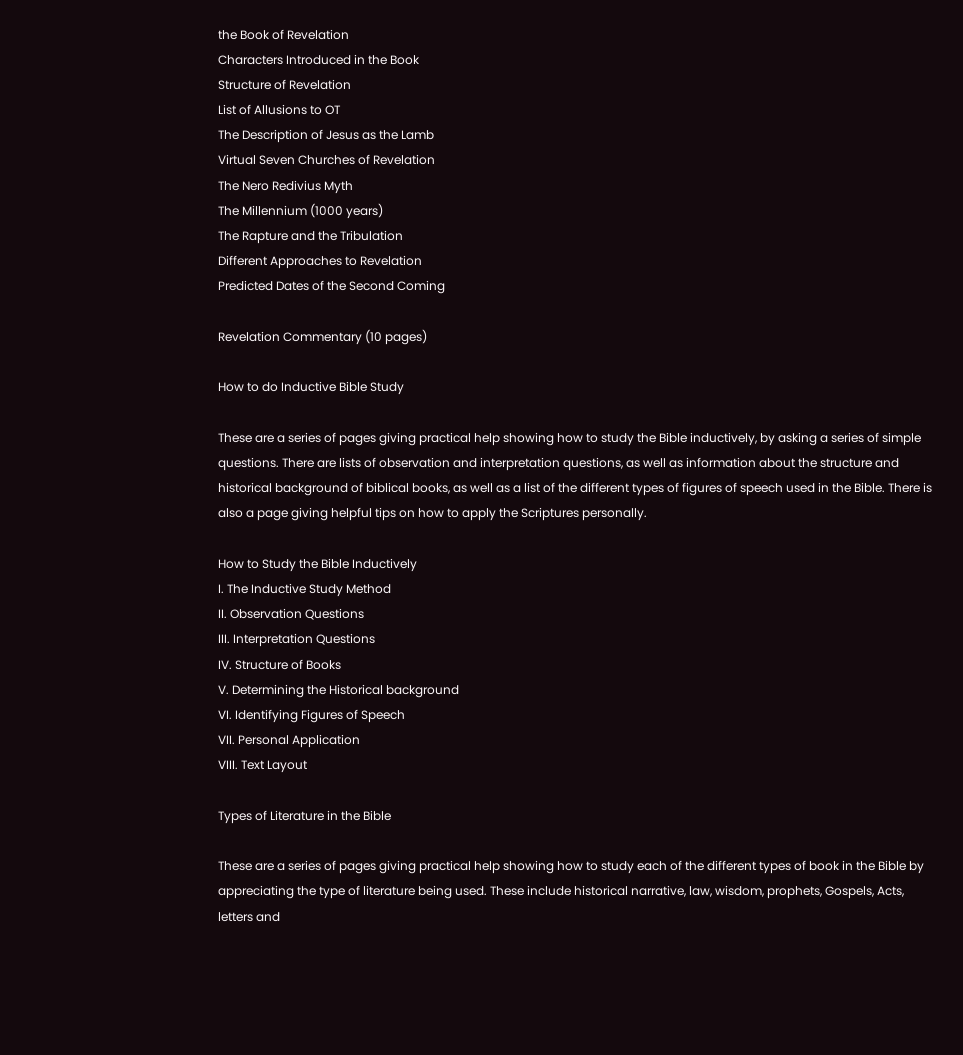the Book of Revelation
Characters Introduced in the Book
Structure of Revelation
List of Allusions to OT
The Description of Jesus as the Lamb
Virtual Seven Churches of Revelation
The Nero Redivius Myth
The Millennium (1000 years)
The Rapture and the Tribulation
Different Approaches to Revelation
Predicted Dates of the Second Coming

Revelation Commentary (10 pages)

How to do Inductive Bible Study

These are a series of pages giving practical help showing how to study the Bible inductively, by asking a series of simple questions. There are lists of observation and interpretation questions, as well as information about the structure and historical background of biblical books, as well as a list of the different types of figures of speech used in the Bible. There is also a page giving helpful tips on how to apply the Scriptures personally.

How to Study the Bible Inductively
I. The Inductive Study Method
II. Observation Questions
III. Interpretation Questions
IV. Structure of Books
V. Determining the Historical background
VI. Identifying Figures of Speech
VII. Personal Application
VIII. Text Layout

Types of Literature in the Bible

These are a series of pages giving practical help showing how to study each of the different types of book in the Bible by appreciating the type of literature being used. These include historical narrative, law, wisdom, prophets, Gospels, Acts, letters and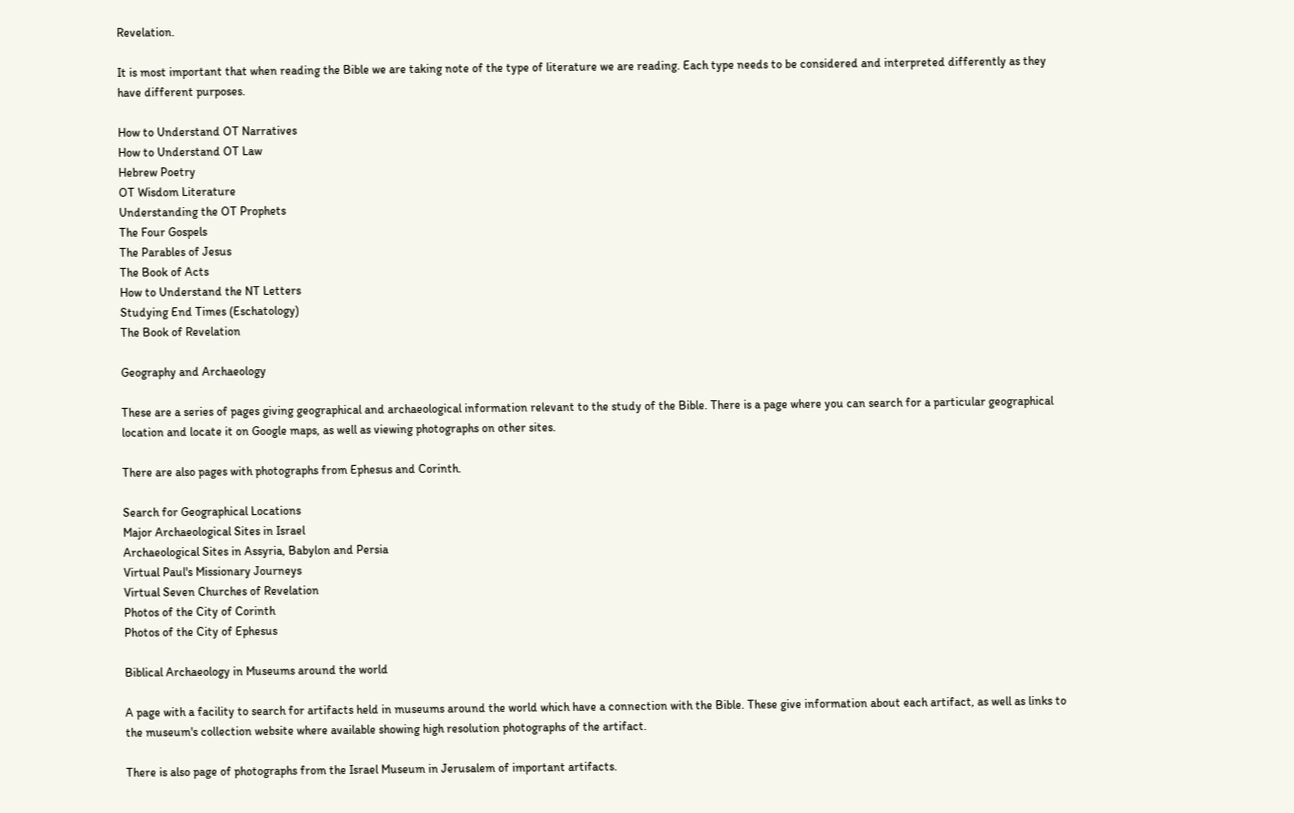Revelation.

It is most important that when reading the Bible we are taking note of the type of literature we are reading. Each type needs to be considered and interpreted differently as they have different purposes.

How to Understand OT Narratives
How to Understand OT Law
Hebrew Poetry
OT Wisdom Literature
Understanding the OT Prophets
The Four Gospels
The Parables of Jesus
The Book of Acts
How to Understand the NT Letters
Studying End Times (Eschatology)
The Book of Revelation

Geography and Archaeology

These are a series of pages giving geographical and archaeological information relevant to the study of the Bible. There is a page where you can search for a particular geographical location and locate it on Google maps, as well as viewing photographs on other sites.

There are also pages with photographs from Ephesus and Corinth.

Search for Geographical Locations
Major Archaeological Sites in Israel
Archaeological Sites in Assyria, Babylon and Persia
Virtual Paul's Missionary Journeys
Virtual Seven Churches of Revelation
Photos of the City of Corinth
Photos of the City of Ephesus

Biblical Archaeology in Museums around the world

A page with a facility to search for artifacts held in museums around the world which have a connection with the Bible. These give information about each artifact, as well as links to the museum's collection website where available showing high resolution photographs of the artifact.

There is also page of photographs from the Israel Museum in Jerusalem of important artifacts.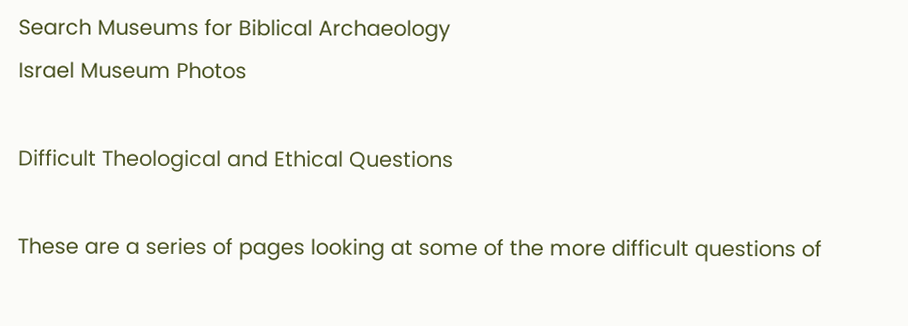Search Museums for Biblical Archaeology
Israel Museum Photos

Difficult Theological and Ethical Questions

These are a series of pages looking at some of the more difficult questions of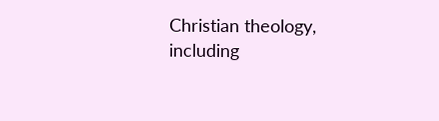Christian theology, including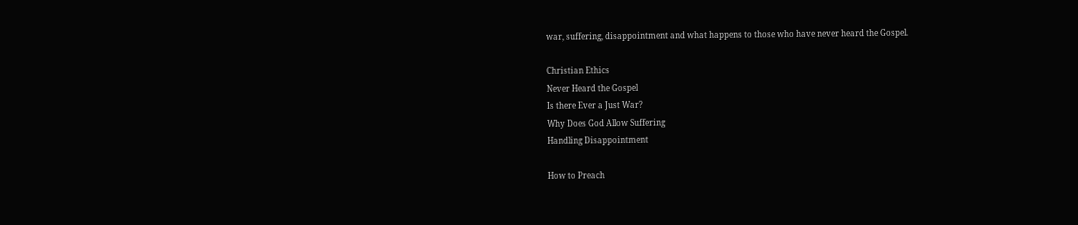war, suffering, disappointment and what happens to those who have never heard the Gospel.

Christian Ethics
Never Heard the Gospel
Is there Ever a Just War?
Why Does God Allow Suffering
Handling Disappointment

How to Preach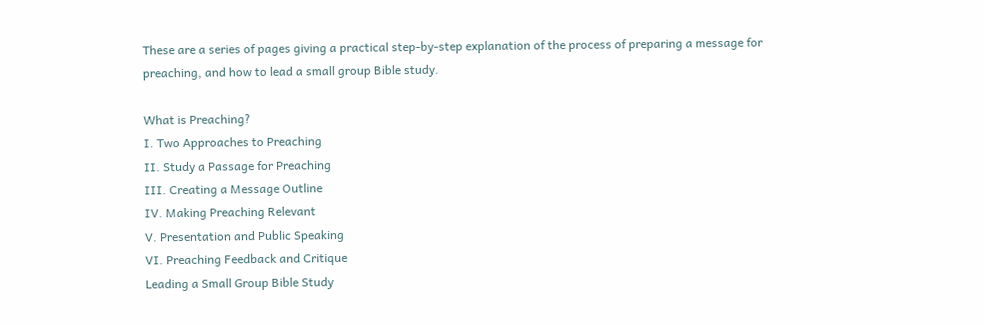These are a series of pages giving a practical step-by-step explanation of the process of preparing a message for preaching, and how to lead a small group Bible study.

What is Preaching?
I. Two Approaches to Preaching
II. Study a Passage for Preaching
III. Creating a Message Outline
IV. Making Preaching Relevant
V. Presentation and Public Speaking
VI. Preaching Feedback and Critique
Leading a Small Group Bible Study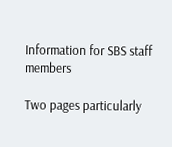Information for SBS staff members

Two pages particularly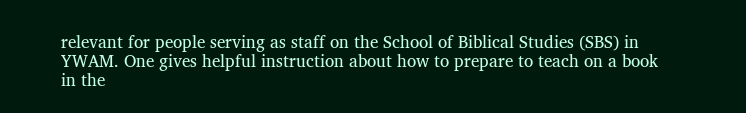relevant for people serving as staff on the School of Biblical Studies (SBS) in YWAM. One gives helpful instruction about how to prepare to teach on a book in the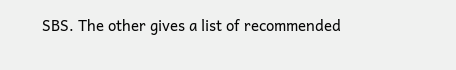SBS. The other gives a list of recommended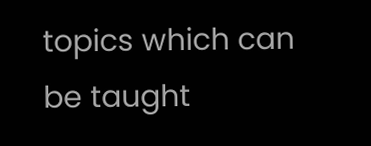topics which can be taught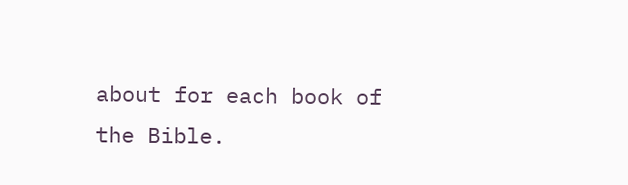about for each book of the Bible.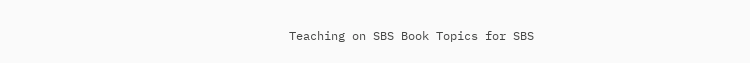Teaching on SBS Book Topics for SBS